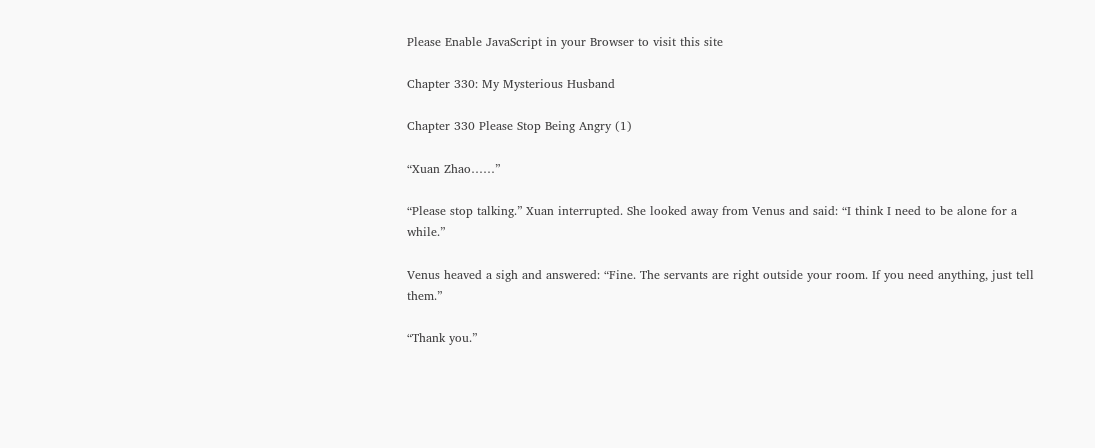Please Enable JavaScript in your Browser to visit this site

Chapter 330: My Mysterious Husband

Chapter 330 Please Stop Being Angry (1)

“Xuan Zhao……”

“Please stop talking.” Xuan interrupted. She looked away from Venus and said: “I think I need to be alone for a while.”

Venus heaved a sigh and answered: “Fine. The servants are right outside your room. If you need anything, just tell them.”

“Thank you.”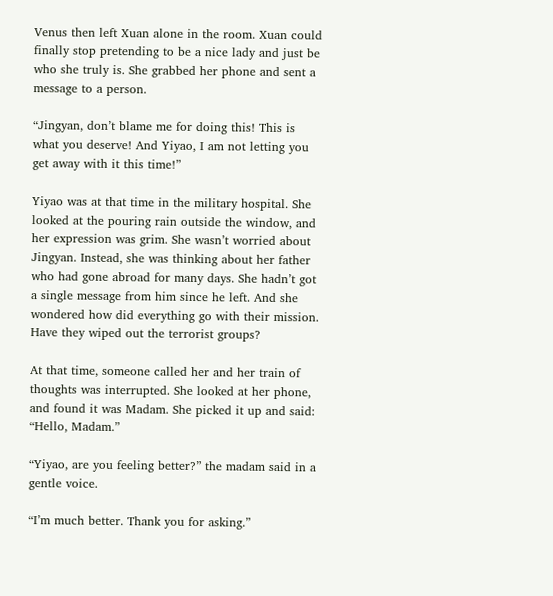Venus then left Xuan alone in the room. Xuan could finally stop pretending to be a nice lady and just be who she truly is. She grabbed her phone and sent a message to a person.

“Jingyan, don’t blame me for doing this! This is what you deserve! And Yiyao, I am not letting you get away with it this time!”

Yiyao was at that time in the military hospital. She looked at the pouring rain outside the window, and her expression was grim. She wasn’t worried about Jingyan. Instead, she was thinking about her father who had gone abroad for many days. She hadn’t got a single message from him since he left. And she wondered how did everything go with their mission. Have they wiped out the terrorist groups?

At that time, someone called her and her train of thoughts was interrupted. She looked at her phone, and found it was Madam. She picked it up and said: “Hello, Madam.”

“Yiyao, are you feeling better?” the madam said in a gentle voice.

“I’m much better. Thank you for asking.”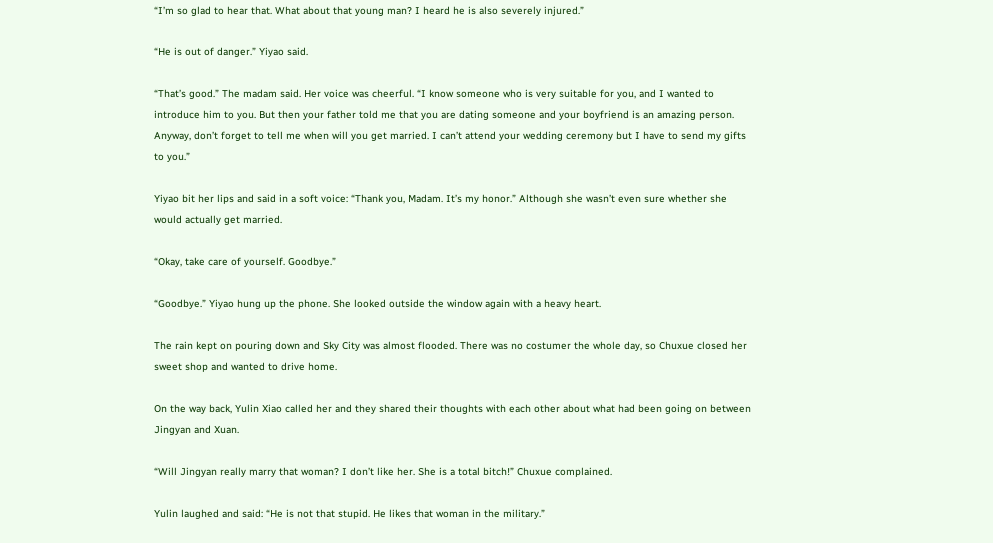“I’m so glad to hear that. What about that young man? I heard he is also severely injured.”

“He is out of danger.” Yiyao said.

“That’s good.” The madam said. Her voice was cheerful. “I know someone who is very suitable for you, and I wanted to introduce him to you. But then your father told me that you are dating someone and your boyfriend is an amazing person. Anyway, don’t forget to tell me when will you get married. I can’t attend your wedding ceremony but I have to send my gifts to you.”

Yiyao bit her lips and said in a soft voice: “Thank you, Madam. It’s my honor.” Although she wasn’t even sure whether she would actually get married.

“Okay, take care of yourself. Goodbye.”

“Goodbye.” Yiyao hung up the phone. She looked outside the window again with a heavy heart.

The rain kept on pouring down and Sky City was almost flooded. There was no costumer the whole day, so Chuxue closed her sweet shop and wanted to drive home.

On the way back, Yulin Xiao called her and they shared their thoughts with each other about what had been going on between Jingyan and Xuan.

“Will Jingyan really marry that woman? I don’t like her. She is a total bitch!” Chuxue complained.

Yulin laughed and said: “He is not that stupid. He likes that woman in the military.”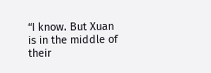“I know. But Xuan is in the middle of their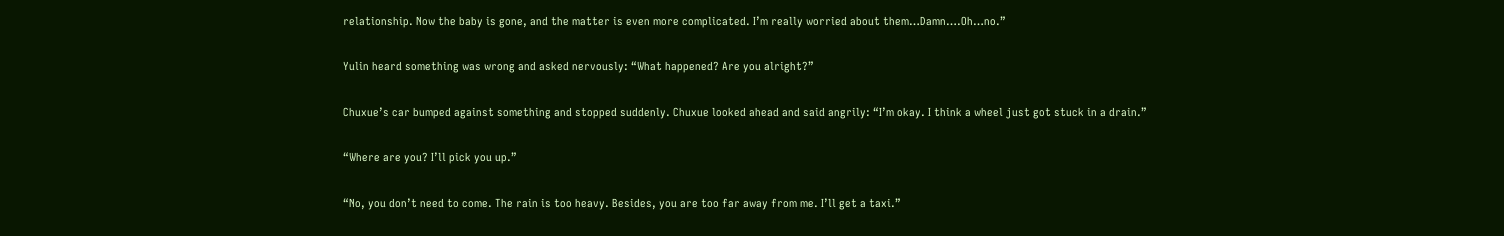relationship. Now the baby is gone, and the matter is even more complicated. I’m really worried about them…Damn….Oh…no.”

Yulin heard something was wrong and asked nervously: “What happened? Are you alright?”

Chuxue’s car bumped against something and stopped suddenly. Chuxue looked ahead and said angrily: “I’m okay. I think a wheel just got stuck in a drain.”

“Where are you? I’ll pick you up.”

“No, you don’t need to come. The rain is too heavy. Besides, you are too far away from me. I’ll get a taxi.”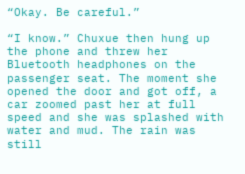“Okay. Be careful.”

“I know.” Chuxue then hung up the phone and threw her Bluetooth headphones on the passenger seat. The moment she opened the door and got off, a car zoomed past her at full speed and she was splashed with water and mud. The rain was still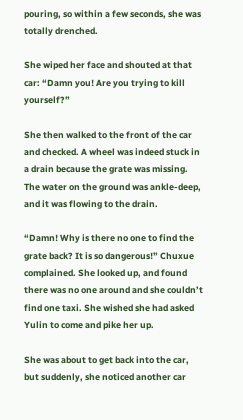pouring, so within a few seconds, she was totally drenched.

She wiped her face and shouted at that car: “Damn you! Are you trying to kill yourself?”

She then walked to the front of the car and checked. A wheel was indeed stuck in a drain because the grate was missing. The water on the ground was ankle-deep, and it was flowing to the drain.

“Damn! Why is there no one to find the grate back? It is so dangerous!” Chuxue complained. She looked up, and found there was no one around and she couldn’t find one taxi. She wished she had asked Yulin to come and pike her up.

She was about to get back into the car, but suddenly, she noticed another car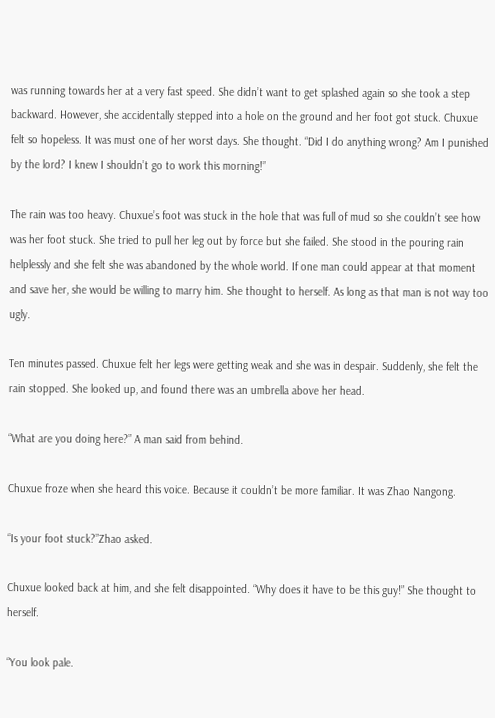was running towards her at a very fast speed. She didn’t want to get splashed again so she took a step backward. However, she accidentally stepped into a hole on the ground and her foot got stuck. Chuxue felt so hopeless. It was must one of her worst days. She thought. “Did I do anything wrong? Am I punished by the lord? I knew I shouldn’t go to work this morning!”

The rain was too heavy. Chuxue’s foot was stuck in the hole that was full of mud so she couldn’t see how was her foot stuck. She tried to pull her leg out by force but she failed. She stood in the pouring rain helplessly and she felt she was abandoned by the whole world. If one man could appear at that moment and save her, she would be willing to marry him. She thought to herself. As long as that man is not way too ugly.

Ten minutes passed. Chuxue felt her legs were getting weak and she was in despair. Suddenly, she felt the rain stopped. She looked up, and found there was an umbrella above her head.

“What are you doing here?” A man said from behind.

Chuxue froze when she heard this voice. Because it couldn’t be more familiar. It was Zhao Nangong.

“Is your foot stuck?”Zhao asked.

Chuxue looked back at him, and she felt disappointed. “Why does it have to be this guy!” She thought to herself.

“You look pale.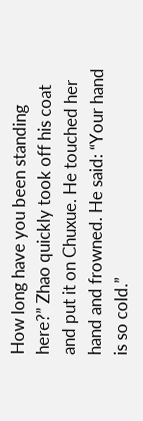How long have you been standing here?” Zhao quickly took off his coat and put it on Chuxue. He touched her hand and frowned. He said: “Your hand is so cold.”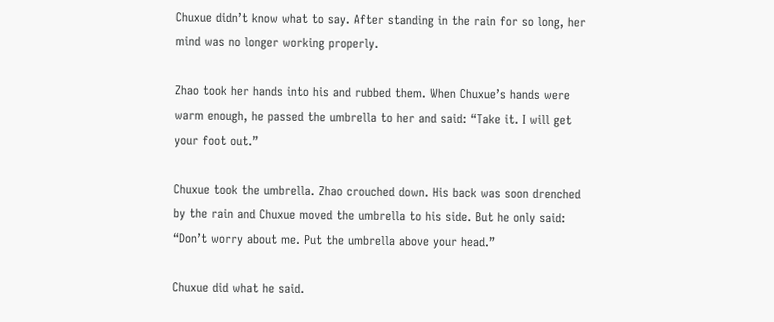Chuxue didn’t know what to say. After standing in the rain for so long, her mind was no longer working properly.

Zhao took her hands into his and rubbed them. When Chuxue’s hands were warm enough, he passed the umbrella to her and said: “Take it. I will get your foot out.”

Chuxue took the umbrella. Zhao crouched down. His back was soon drenched by the rain and Chuxue moved the umbrella to his side. But he only said: “Don’t worry about me. Put the umbrella above your head.”

Chuxue did what he said.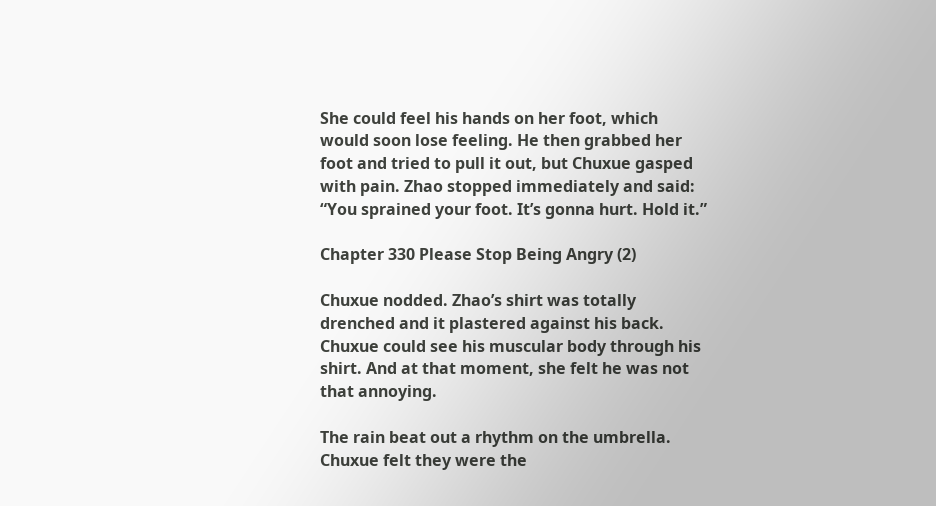She could feel his hands on her foot, which would soon lose feeling. He then grabbed her foot and tried to pull it out, but Chuxue gasped with pain. Zhao stopped immediately and said: “You sprained your foot. It’s gonna hurt. Hold it.”

Chapter 330 Please Stop Being Angry (2)

Chuxue nodded. Zhao’s shirt was totally drenched and it plastered against his back. Chuxue could see his muscular body through his shirt. And at that moment, she felt he was not that annoying.

The rain beat out a rhythm on the umbrella. Chuxue felt they were the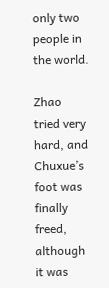only two people in the world.

Zhao tried very hard, and Chuxue’s foot was finally freed, although it was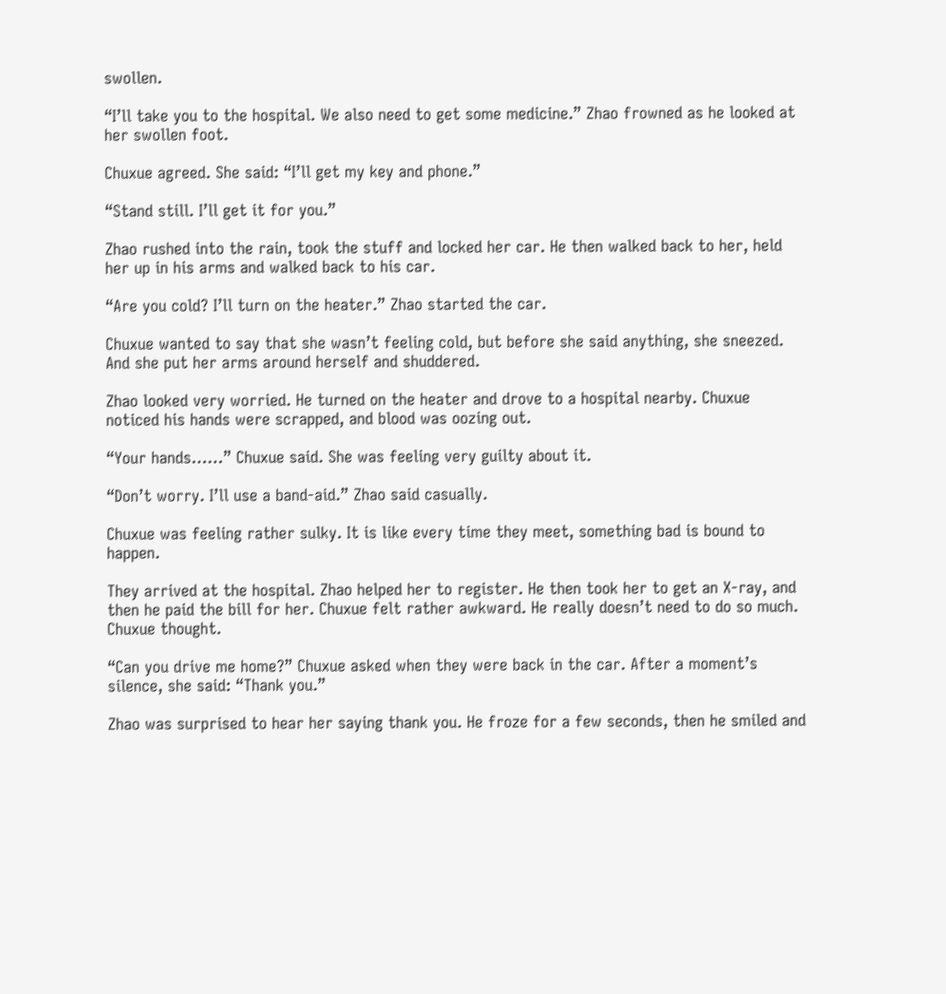swollen.

“I’ll take you to the hospital. We also need to get some medicine.” Zhao frowned as he looked at her swollen foot.

Chuxue agreed. She said: “I’ll get my key and phone.”

“Stand still. I’ll get it for you.”

Zhao rushed into the rain, took the stuff and locked her car. He then walked back to her, held her up in his arms and walked back to his car.

“Are you cold? I’ll turn on the heater.” Zhao started the car.

Chuxue wanted to say that she wasn’t feeling cold, but before she said anything, she sneezed. And she put her arms around herself and shuddered.

Zhao looked very worried. He turned on the heater and drove to a hospital nearby. Chuxue noticed his hands were scrapped, and blood was oozing out.

“Your hands……” Chuxue said. She was feeling very guilty about it.

“Don’t worry. I’ll use a band-aid.” Zhao said casually.

Chuxue was feeling rather sulky. It is like every time they meet, something bad is bound to happen.

They arrived at the hospital. Zhao helped her to register. He then took her to get an X-ray, and then he paid the bill for her. Chuxue felt rather awkward. He really doesn’t need to do so much. Chuxue thought.

“Can you drive me home?” Chuxue asked when they were back in the car. After a moment’s silence, she said: “Thank you.”

Zhao was surprised to hear her saying thank you. He froze for a few seconds, then he smiled and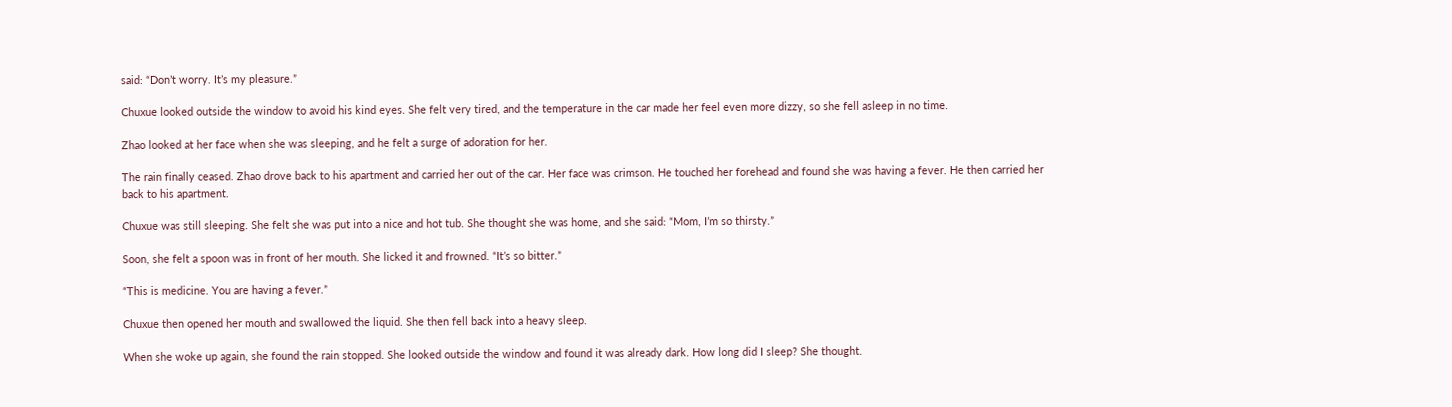said: “Don’t worry. It’s my pleasure.”

Chuxue looked outside the window to avoid his kind eyes. She felt very tired, and the temperature in the car made her feel even more dizzy, so she fell asleep in no time.

Zhao looked at her face when she was sleeping, and he felt a surge of adoration for her.

The rain finally ceased. Zhao drove back to his apartment and carried her out of the car. Her face was crimson. He touched her forehead and found she was having a fever. He then carried her back to his apartment.

Chuxue was still sleeping. She felt she was put into a nice and hot tub. She thought she was home, and she said: “Mom, I’m so thirsty.”

Soon, she felt a spoon was in front of her mouth. She licked it and frowned. “It’s so bitter.”

“This is medicine. You are having a fever.”

Chuxue then opened her mouth and swallowed the liquid. She then fell back into a heavy sleep.

When she woke up again, she found the rain stopped. She looked outside the window and found it was already dark. How long did I sleep? She thought.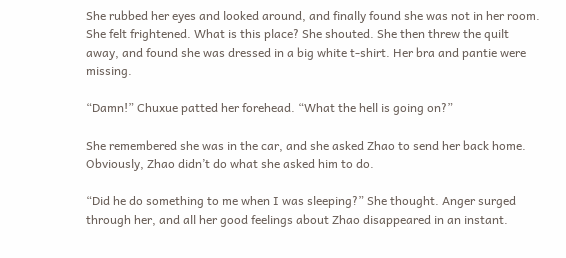She rubbed her eyes and looked around, and finally found she was not in her room. She felt frightened. What is this place? She shouted. She then threw the quilt away, and found she was dressed in a big white t-shirt. Her bra and pantie were missing.

“Damn!” Chuxue patted her forehead. “What the hell is going on?”

She remembered she was in the car, and she asked Zhao to send her back home. Obviously, Zhao didn’t do what she asked him to do.

“Did he do something to me when I was sleeping?” She thought. Anger surged through her, and all her good feelings about Zhao disappeared in an instant.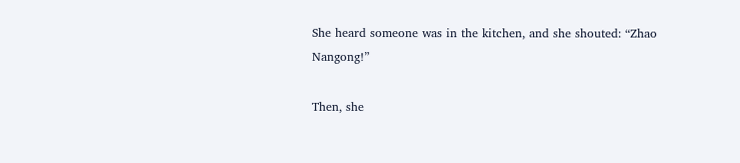She heard someone was in the kitchen, and she shouted: “Zhao Nangong!”

Then, she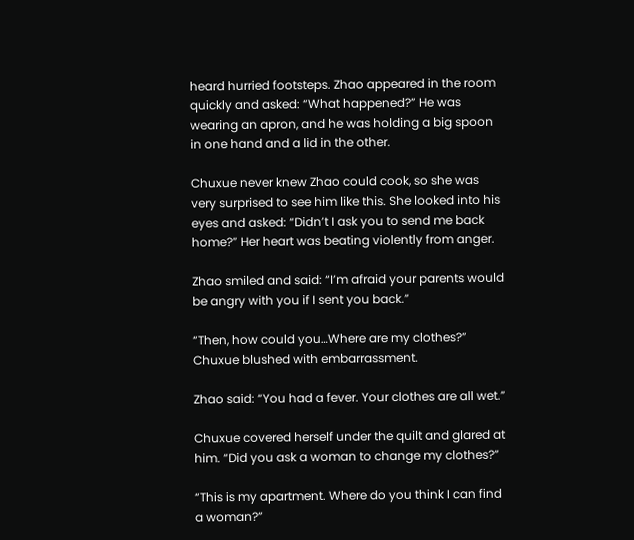heard hurried footsteps. Zhao appeared in the room quickly and asked: “What happened?” He was wearing an apron, and he was holding a big spoon in one hand and a lid in the other.

Chuxue never knew Zhao could cook, so she was very surprised to see him like this. She looked into his eyes and asked: “Didn’t I ask you to send me back home?” Her heart was beating violently from anger.

Zhao smiled and said: “I’m afraid your parents would be angry with you if I sent you back.”

“Then, how could you…Where are my clothes?” Chuxue blushed with embarrassment.

Zhao said: “You had a fever. Your clothes are all wet.”

Chuxue covered herself under the quilt and glared at him. “Did you ask a woman to change my clothes?”

“This is my apartment. Where do you think I can find a woman?”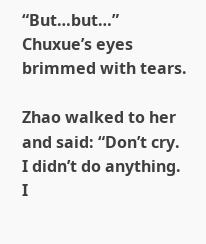“But…but…” Chuxue’s eyes brimmed with tears.

Zhao walked to her and said: “Don’t cry. I didn’t do anything. I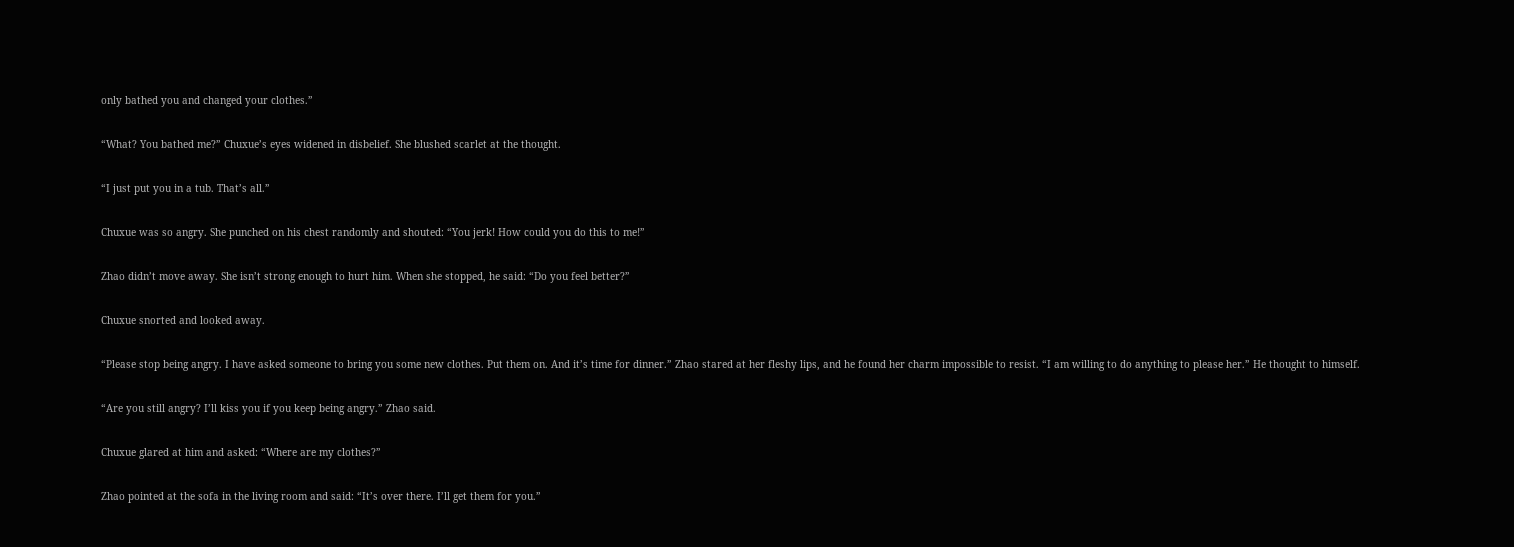only bathed you and changed your clothes.”

“What? You bathed me?” Chuxue’s eyes widened in disbelief. She blushed scarlet at the thought.

“I just put you in a tub. That’s all.”

Chuxue was so angry. She punched on his chest randomly and shouted: “You jerk! How could you do this to me!”

Zhao didn’t move away. She isn’t strong enough to hurt him. When she stopped, he said: “Do you feel better?”

Chuxue snorted and looked away.

“Please stop being angry. I have asked someone to bring you some new clothes. Put them on. And it’s time for dinner.” Zhao stared at her fleshy lips, and he found her charm impossible to resist. “I am willing to do anything to please her.” He thought to himself.

“Are you still angry? I’ll kiss you if you keep being angry.” Zhao said.

Chuxue glared at him and asked: “Where are my clothes?”

Zhao pointed at the sofa in the living room and said: “It’s over there. I’ll get them for you.”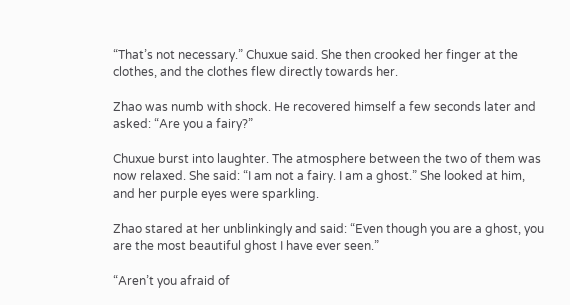“That’s not necessary.” Chuxue said. She then crooked her finger at the clothes, and the clothes flew directly towards her.

Zhao was numb with shock. He recovered himself a few seconds later and asked: “Are you a fairy?”

Chuxue burst into laughter. The atmosphere between the two of them was now relaxed. She said: “I am not a fairy. I am a ghost.” She looked at him, and her purple eyes were sparkling.

Zhao stared at her unblinkingly and said: “Even though you are a ghost, you are the most beautiful ghost I have ever seen.”

“Aren’t you afraid of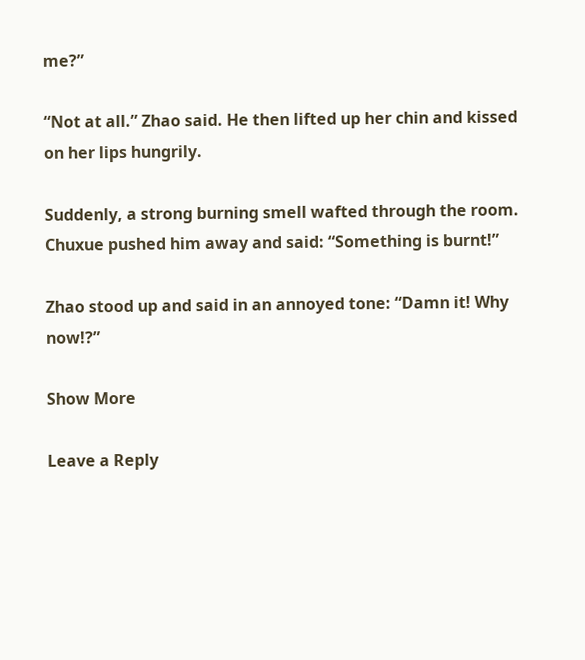me?”

“Not at all.” Zhao said. He then lifted up her chin and kissed on her lips hungrily.

Suddenly, a strong burning smell wafted through the room. Chuxue pushed him away and said: “Something is burnt!”

Zhao stood up and said in an annoyed tone: “Damn it! Why now!?”

Show More

Leave a Reply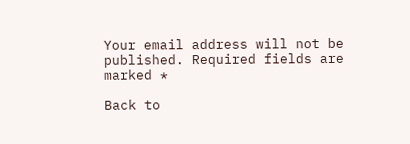Your email address will not be published. Required fields are marked *

Back to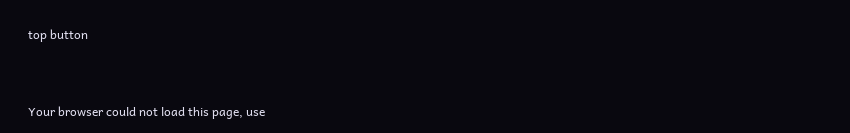top button


Your browser could not load this page, use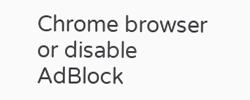Chrome browser or disable AdBlock